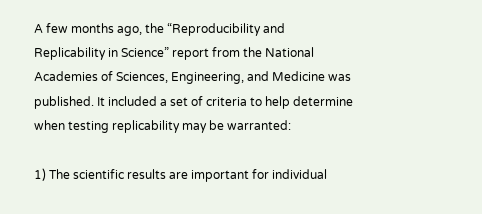A few months ago, the “Reproducibility and Replicability in Science” report from the National Academies of Sciences, Engineering, and Medicine was published. It included a set of criteria to help determine when testing replicability may be warranted:

1) The scientific results are important for individual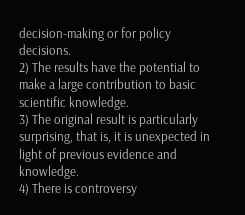decision-making or for policy decisions.
2) The results have the potential to make a large contribution to basic scientific knowledge.
3) The original result is particularly surprising, that is, it is unexpected in light of previous evidence and knowledge.
4) There is controversy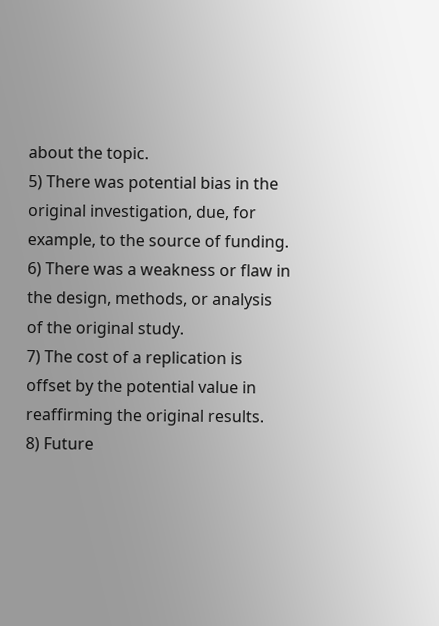about the topic.
5) There was potential bias in the original investigation, due, for example, to the source of funding.
6) There was a weakness or flaw in the design, methods, or analysis of the original study.
7) The cost of a replication is offset by the potential value in reaffirming the original results.
8) Future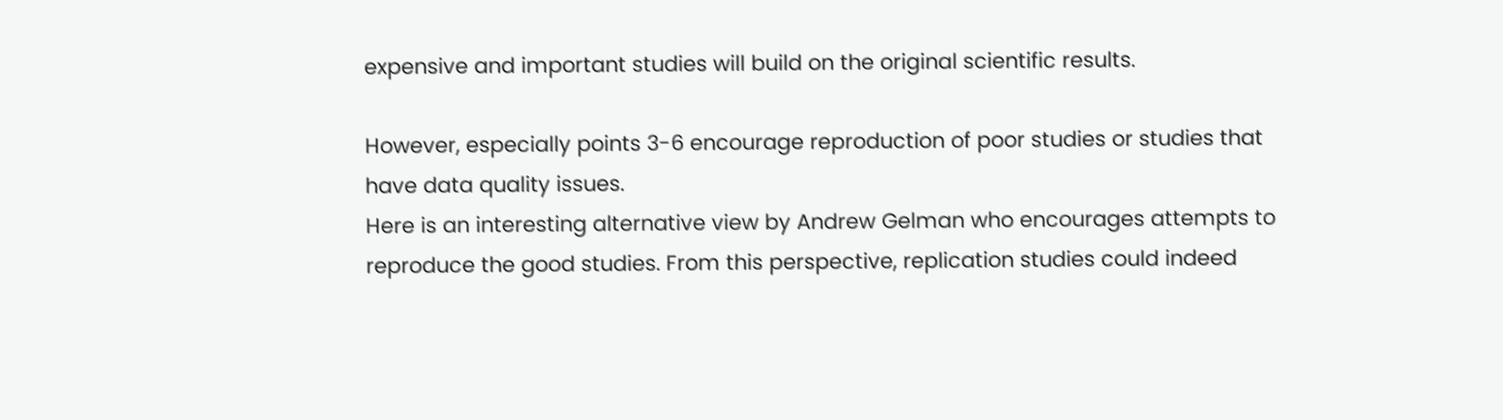expensive and important studies will build on the original scientific results.

However, especially points 3-6 encourage reproduction of poor studies or studies that have data quality issues.
Here is an interesting alternative view by Andrew Gelman who encourages attempts to reproduce the good studies. From this perspective, replication studies could indeed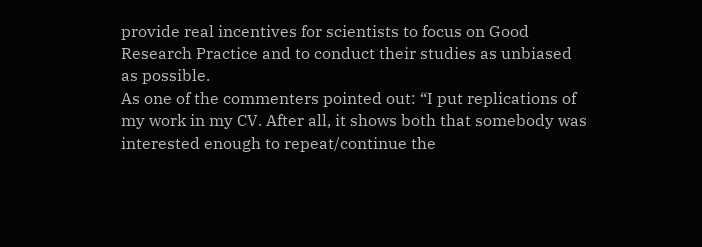provide real incentives for scientists to focus on Good Research Practice and to conduct their studies as unbiased as possible.
As one of the commenters pointed out: “I put replications of my work in my CV. After all, it shows both that somebody was interested enough to repeat/continue the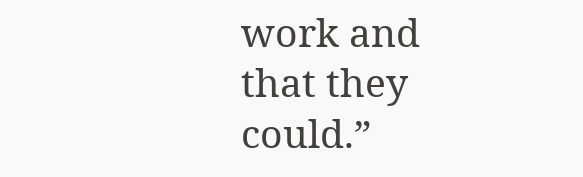work and that they could.”